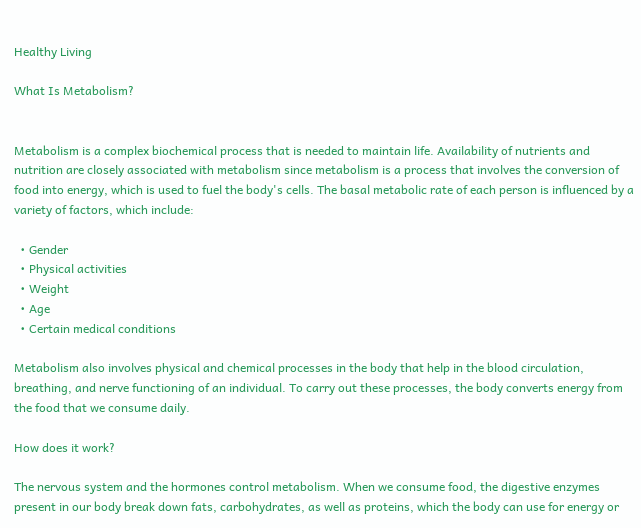Healthy Living

What Is Metabolism?


Metabolism is a complex biochemical process that is needed to maintain life. Availability of nutrients and nutrition are closely associated with metabolism since metabolism is a process that involves the conversion of food into energy, which is used to fuel the body's cells. The basal metabolic rate of each person is influenced by a variety of factors, which include:

  • Gender
  • Physical activities
  • Weight
  • Age
  • Certain medical conditions

Metabolism also involves physical and chemical processes in the body that help in the blood circulation, breathing, and nerve functioning of an individual. To carry out these processes, the body converts energy from the food that we consume daily.

How does it work?

The nervous system and the hormones control metabolism. When we consume food, the digestive enzymes present in our body break down fats, carbohydrates, as well as proteins, which the body can use for energy or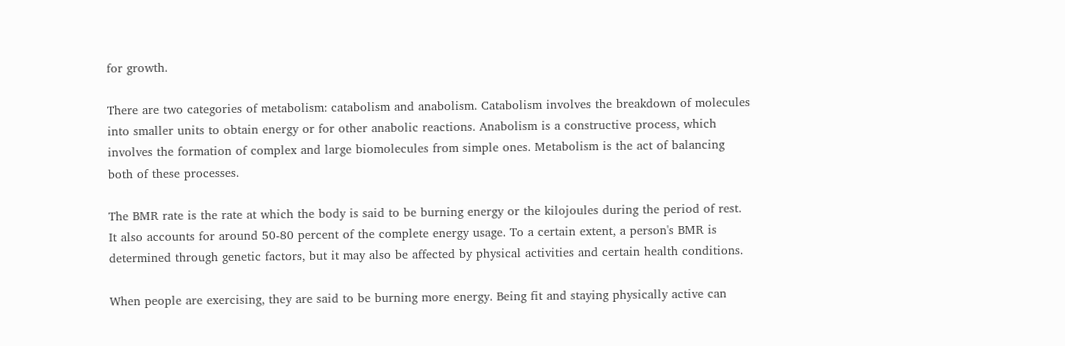for growth.

There are two categories of metabolism: catabolism and anabolism. Catabolism involves the breakdown of molecules into smaller units to obtain energy or for other anabolic reactions. Anabolism is a constructive process, which involves the formation of complex and large biomolecules from simple ones. Metabolism is the act of balancing both of these processes.

The BMR rate is the rate at which the body is said to be burning energy or the kilojoules during the period of rest. It also accounts for around 50-80 percent of the complete energy usage. To a certain extent, a person's BMR is determined through genetic factors, but it may also be affected by physical activities and certain health conditions.

When people are exercising, they are said to be burning more energy. Being fit and staying physically active can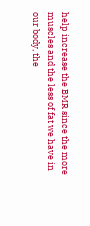help increase the BMR since the more muscles and the less of fat we have in our body, the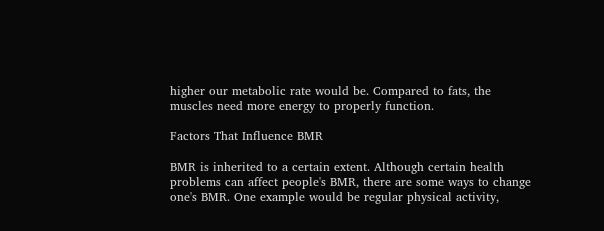higher our metabolic rate would be. Compared to fats, the muscles need more energy to properly function.

Factors That Influence BMR

BMR is inherited to a certain extent. Although certain health problems can affect people's BMR, there are some ways to change one's BMR. One example would be regular physical activity,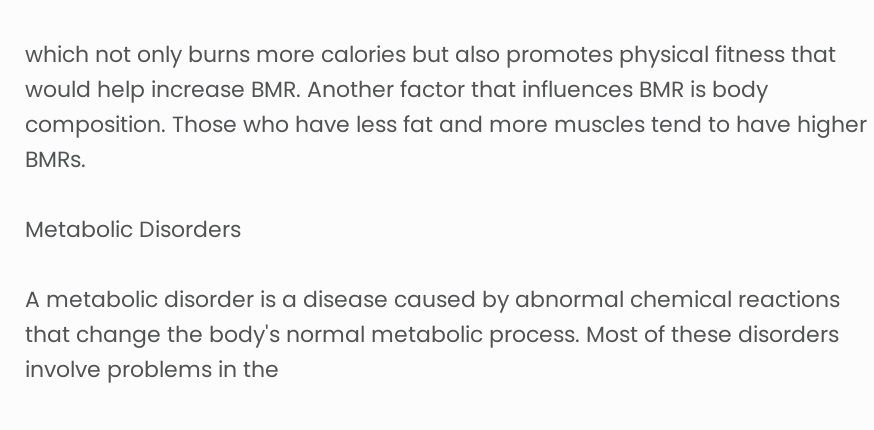which not only burns more calories but also promotes physical fitness that would help increase BMR. Another factor that influences BMR is body composition. Those who have less fat and more muscles tend to have higher BMRs.

Metabolic Disorders

A metabolic disorder is a disease caused by abnormal chemical reactions that change the body's normal metabolic process. Most of these disorders involve problems in the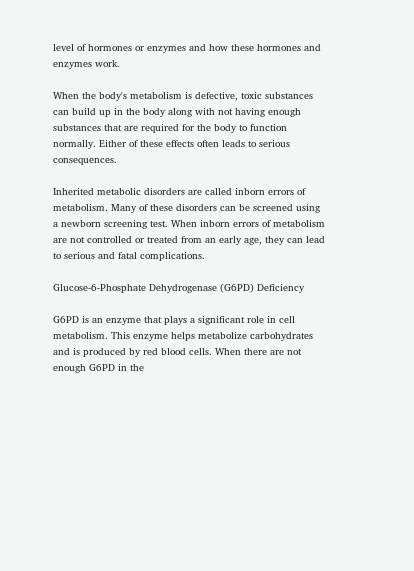level of hormones or enzymes and how these hormones and enzymes work.

When the body's metabolism is defective, toxic substances can build up in the body along with not having enough substances that are required for the body to function normally. Either of these effects often leads to serious consequences.

Inherited metabolic disorders are called inborn errors of metabolism. Many of these disorders can be screened using a newborn screening test. When inborn errors of metabolism are not controlled or treated from an early age, they can lead to serious and fatal complications.

Glucose-6-Phosphate Dehydrogenase (G6PD) Deficiency

G6PD is an enzyme that plays a significant role in cell metabolism. This enzyme helps metabolize carbohydrates and is produced by red blood cells. When there are not enough G6PD in the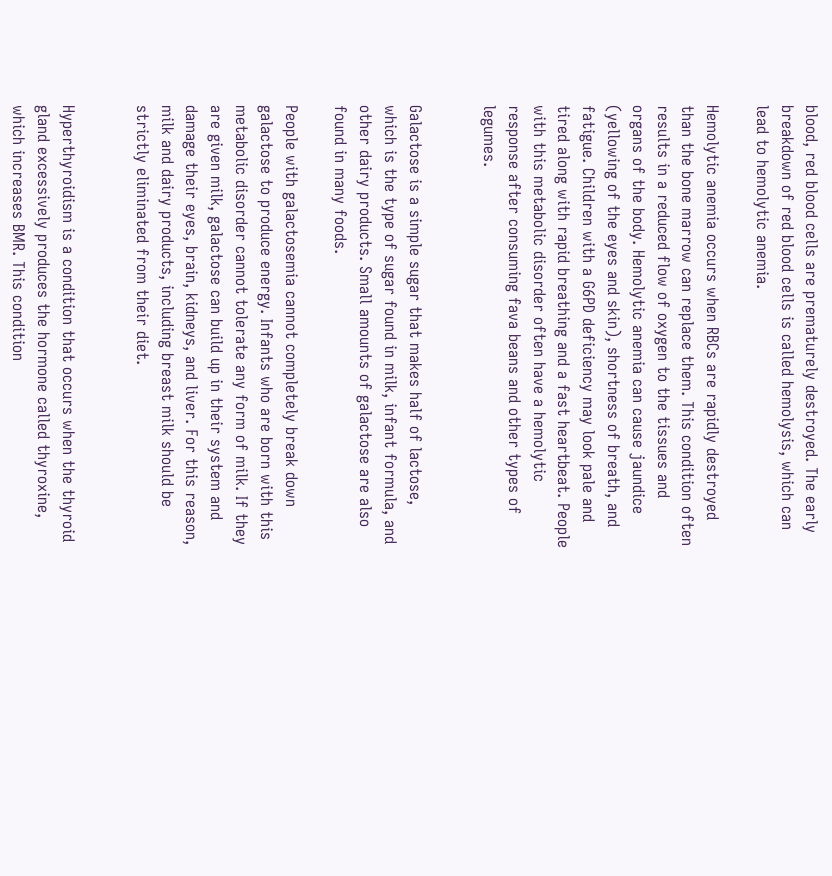blood, red blood cells are prematurely destroyed. The early breakdown of red blood cells is called hemolysis, which can lead to hemolytic anemia.

Hemolytic anemia occurs when RBCs are rapidly destroyed than the bone marrow can replace them. This condition often results in a reduced flow of oxygen to the tissues and organs of the body. Hemolytic anemia can cause jaundice (yellowing of the eyes and skin), shortness of breath, and fatigue. Children with a G6PD deficiency may look pale and tired along with rapid breathing and a fast heartbeat. People with this metabolic disorder often have a hemolytic response after consuming fava beans and other types of legumes.


Galactose is a simple sugar that makes half of lactose, which is the type of sugar found in milk, infant formula, and other dairy products. Small amounts of galactose are also found in many foods.

People with galactosemia cannot completely break down galactose to produce energy. Infants who are born with this metabolic disorder cannot tolerate any form of milk. If they are given milk, galactose can build up in their system and damage their eyes, brain, kidneys, and liver. For this reason, milk and dairy products, including breast milk should be strictly eliminated from their diet.


Hyperthyroidism is a condition that occurs when the thyroid gland excessively produces the hormone called thyroxine, which increases BMR. This condition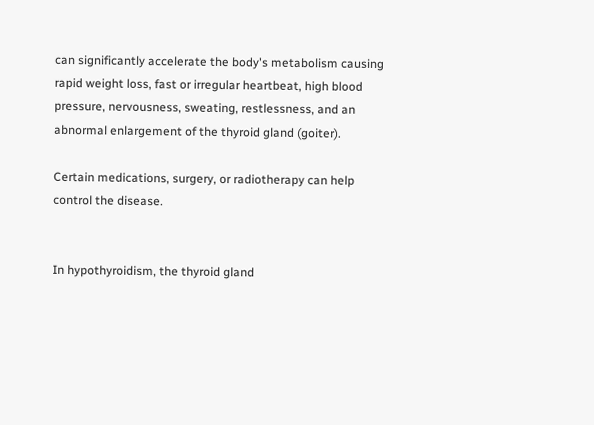can significantly accelerate the body's metabolism causing rapid weight loss, fast or irregular heartbeat, high blood pressure, nervousness, sweating, restlessness, and an abnormal enlargement of the thyroid gland (goiter).

Certain medications, surgery, or radiotherapy can help control the disease.


In hypothyroidism, the thyroid gland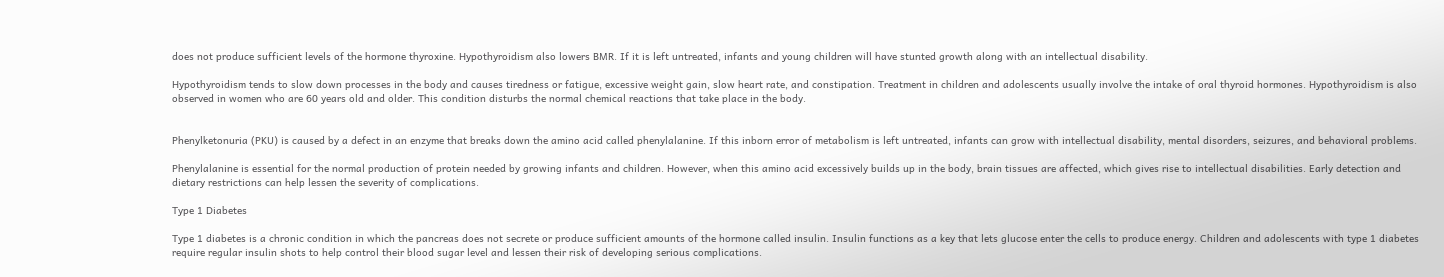does not produce sufficient levels of the hormone thyroxine. Hypothyroidism also lowers BMR. If it is left untreated, infants and young children will have stunted growth along with an intellectual disability.

Hypothyroidism tends to slow down processes in the body and causes tiredness or fatigue, excessive weight gain, slow heart rate, and constipation. Treatment in children and adolescents usually involve the intake of oral thyroid hormones. Hypothyroidism is also observed in women who are 60 years old and older. This condition disturbs the normal chemical reactions that take place in the body.


Phenylketonuria (PKU) is caused by a defect in an enzyme that breaks down the amino acid called phenylalanine. If this inborn error of metabolism is left untreated, infants can grow with intellectual disability, mental disorders, seizures, and behavioral problems.

Phenylalanine is essential for the normal production of protein needed by growing infants and children. However, when this amino acid excessively builds up in the body, brain tissues are affected, which gives rise to intellectual disabilities. Early detection and dietary restrictions can help lessen the severity of complications.

Type 1 Diabetes

Type 1 diabetes is a chronic condition in which the pancreas does not secrete or produce sufficient amounts of the hormone called insulin. Insulin functions as a key that lets glucose enter the cells to produce energy. Children and adolescents with type 1 diabetes require regular insulin shots to help control their blood sugar level and lessen their risk of developing serious complications.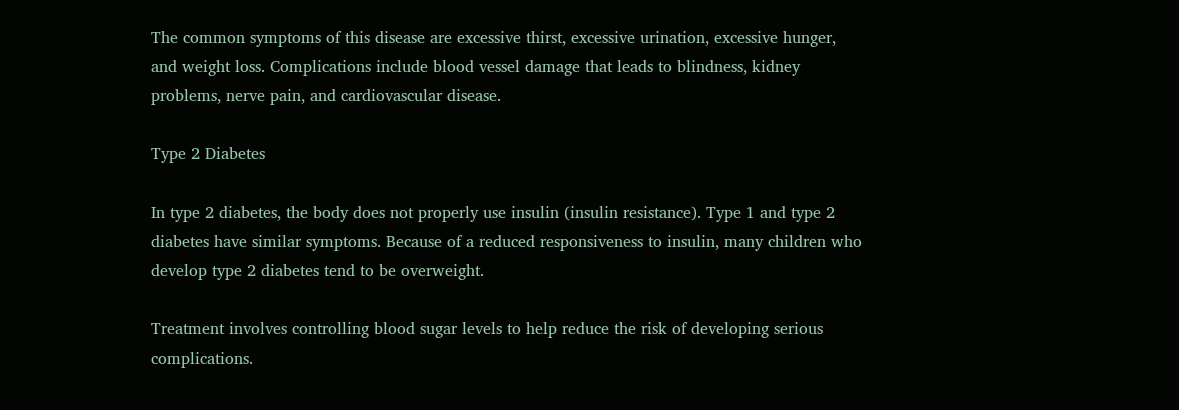The common symptoms of this disease are excessive thirst, excessive urination, excessive hunger, and weight loss. Complications include blood vessel damage that leads to blindness, kidney problems, nerve pain, and cardiovascular disease.

Type 2 Diabetes

In type 2 diabetes, the body does not properly use insulin (insulin resistance). Type 1 and type 2 diabetes have similar symptoms. Because of a reduced responsiveness to insulin, many children who develop type 2 diabetes tend to be overweight.

Treatment involves controlling blood sugar levels to help reduce the risk of developing serious complications.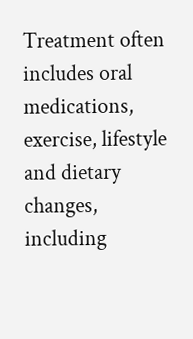Treatment often includes oral medications, exercise, lifestyle and dietary changes, including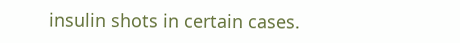insulin shots in certain cases.